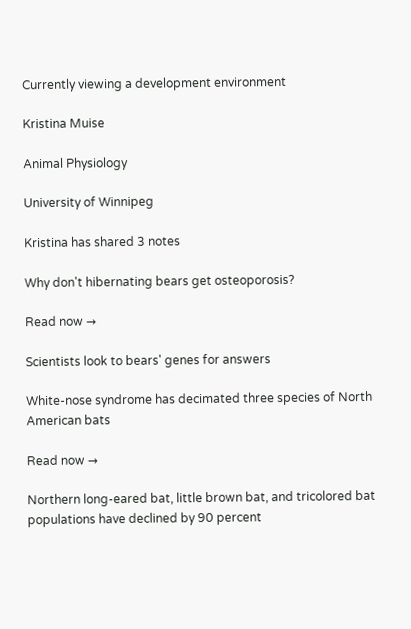Currently viewing a development environment

Kristina Muise

Animal Physiology

University of Winnipeg

Kristina has shared 3 notes

Why don't hibernating bears get osteoporosis?

Read now →

Scientists look to bears' genes for answers

White-nose syndrome has decimated three species of North American bats

Read now →

Northern long-eared bat, little brown bat, and tricolored bat populations have declined by 90 percent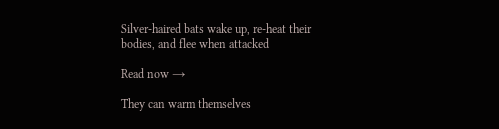Silver-haired bats wake up, re-heat their bodies, and flee when attacked

Read now →

They can warm themselves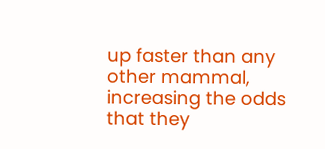up faster than any other mammal, increasing the odds that they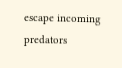escape incoming predators